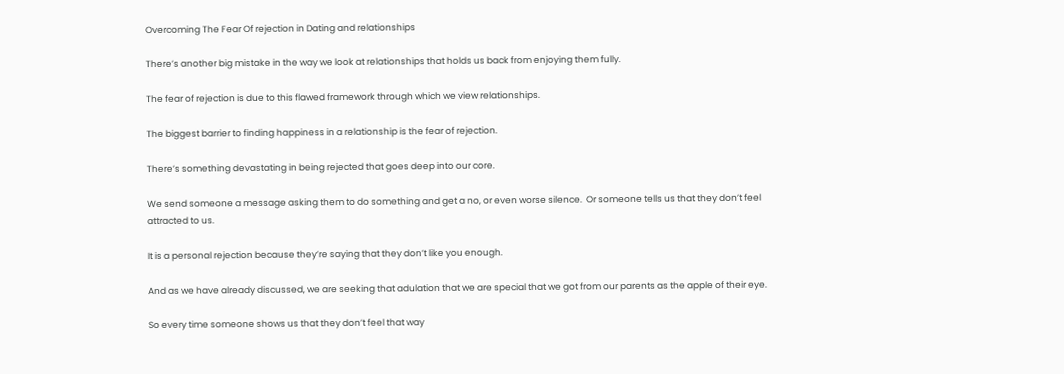Overcoming The Fear Of rejection in Dating and relationships

There’s another big mistake in the way we look at relationships that holds us back from enjoying them fully.

The fear of rejection is due to this flawed framework through which we view relationships.

The biggest barrier to finding happiness in a relationship is the fear of rejection.

There’s something devastating in being rejected that goes deep into our core.

We send someone a message asking them to do something and get a no, or even worse silence.  Or someone tells us that they don’t feel attracted to us.

It is a personal rejection because they’re saying that they don’t like you enough.

And as we have already discussed, we are seeking that adulation that we are special that we got from our parents as the apple of their eye.

So every time someone shows us that they don’t feel that way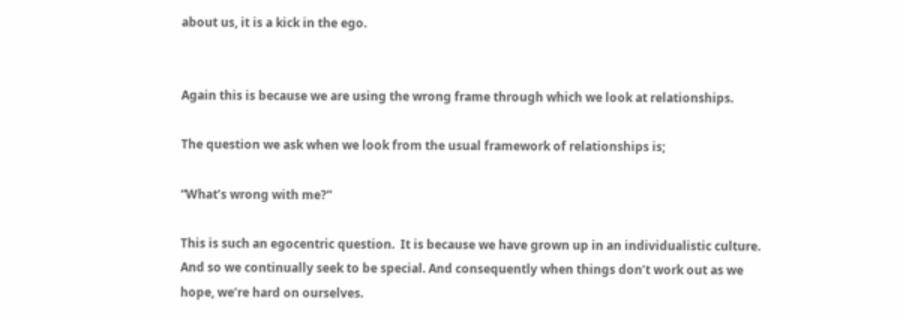about us, it is a kick in the ego.


Again this is because we are using the wrong frame through which we look at relationships.

The question we ask when we look from the usual framework of relationships is;

“What’s wrong with me?”

This is such an egocentric question.  It is because we have grown up in an individualistic culture.  And so we continually seek to be special. And consequently when things don’t work out as we hope, we’re hard on ourselves.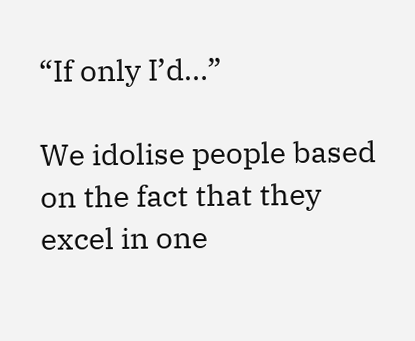“If only I’d…”

We idolise people based on the fact that they excel in one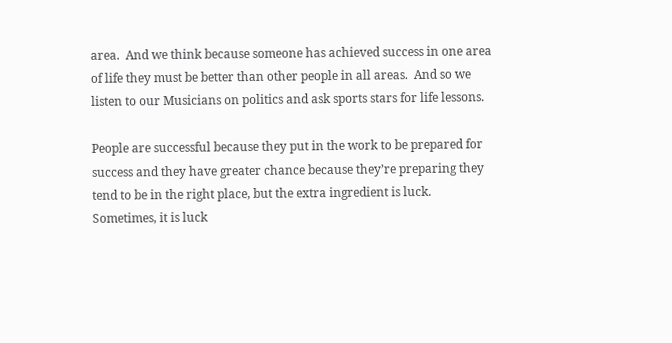area.  And we think because someone has achieved success in one area of life they must be better than other people in all areas.  And so we listen to our Musicians on politics and ask sports stars for life lessons.

People are successful because they put in the work to be prepared for success and they have greater chance because they’re preparing they tend to be in the right place, but the extra ingredient is luck.  Sometimes, it is luck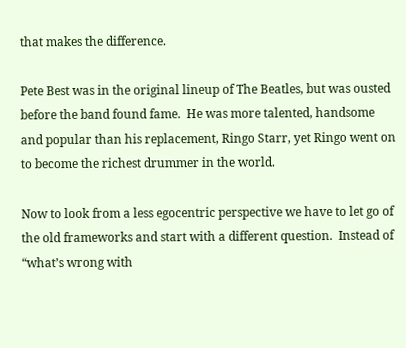that makes the difference.

Pete Best was in the original lineup of The Beatles, but was ousted before the band found fame.  He was more talented, handsome and popular than his replacement, Ringo Starr, yet Ringo went on to become the richest drummer in the world.

Now to look from a less egocentric perspective we have to let go of the old frameworks and start with a different question.  Instead of “what’s wrong with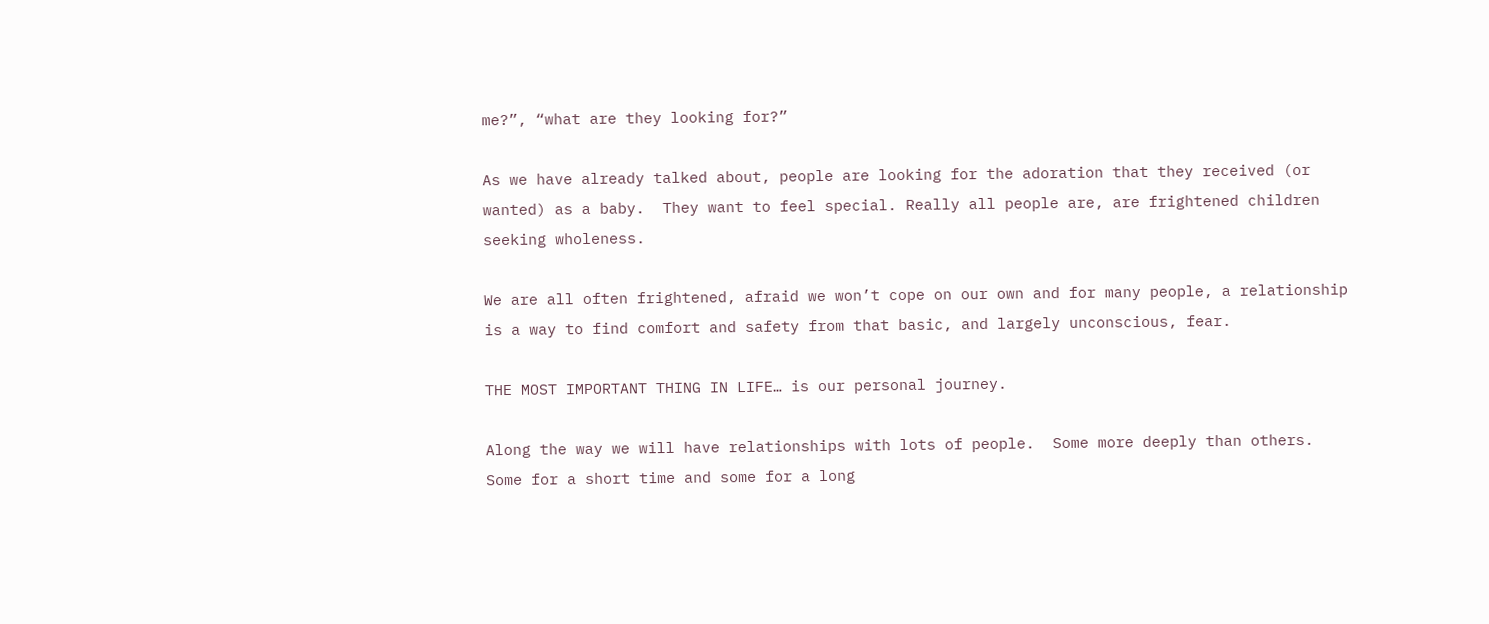me?”, “what are they looking for?”

As we have already talked about, people are looking for the adoration that they received (or wanted) as a baby.  They want to feel special. Really all people are, are frightened children seeking wholeness.

We are all often frightened, afraid we won’t cope on our own and for many people, a relationship is a way to find comfort and safety from that basic, and largely unconscious, fear.

THE MOST IMPORTANT THING IN LIFE… is our personal journey.

Along the way we will have relationships with lots of people.  Some more deeply than others.  Some for a short time and some for a long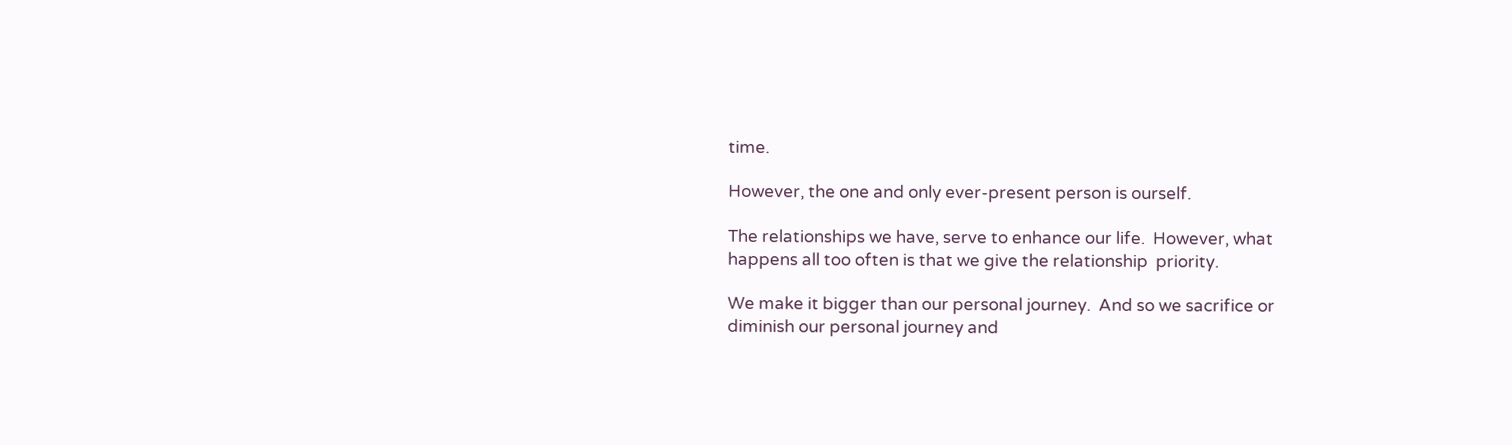time.

However, the one and only ever-present person is ourself.

The relationships we have, serve to enhance our life.  However, what happens all too often is that we give the relationship  priority.

We make it bigger than our personal journey.  And so we sacrifice or diminish our personal journey and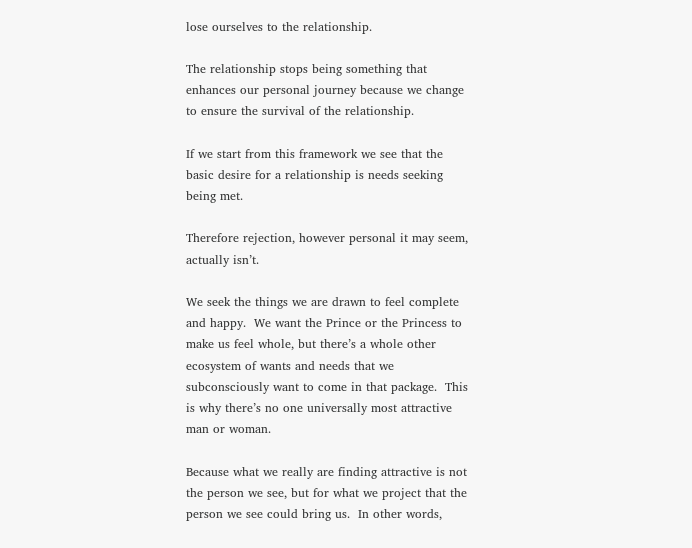lose ourselves to the relationship.

The relationship stops being something that enhances our personal journey because we change to ensure the survival of the relationship.

If we start from this framework we see that the basic desire for a relationship is needs seeking being met.

Therefore rejection, however personal it may seem, actually isn’t.

We seek the things we are drawn to feel complete and happy.  We want the Prince or the Princess to make us feel whole, but there’s a whole other ecosystem of wants and needs that we subconsciously want to come in that package.  This is why there’s no one universally most attractive man or woman.

Because what we really are finding attractive is not the person we see, but for what we project that the person we see could bring us.  In other words,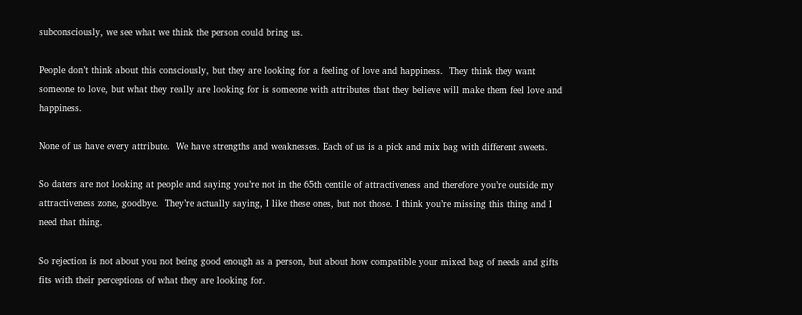subconsciously, we see what we think the person could bring us.

People don’t think about this consciously, but they are looking for a feeling of love and happiness.  They think they want someone to love, but what they really are looking for is someone with attributes that they believe will make them feel love and happiness.

None of us have every attribute.  We have strengths and weaknesses. Each of us is a pick and mix bag with different sweets.

So daters are not looking at people and saying you’re not in the 65th centile of attractiveness and therefore you’re outside my attractiveness zone, goodbye.  They’re actually saying, I like these ones, but not those. I think you’re missing this thing and I need that thing.

So rejection is not about you not being good enough as a person, but about how compatible your mixed bag of needs and gifts fits with their perceptions of what they are looking for.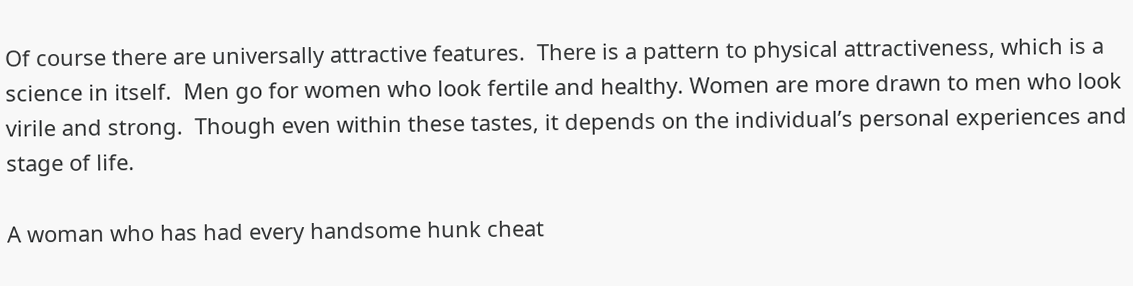Of course there are universally attractive features.  There is a pattern to physical attractiveness, which is a science in itself.  Men go for women who look fertile and healthy. Women are more drawn to men who look virile and strong.  Though even within these tastes, it depends on the individual’s personal experiences and stage of life.

A woman who has had every handsome hunk cheat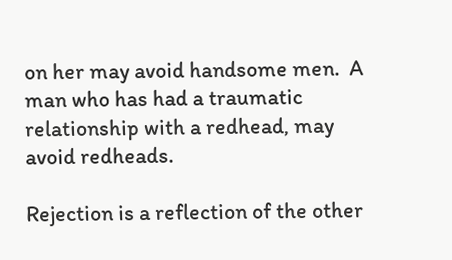on her may avoid handsome men.  A man who has had a traumatic relationship with a redhead, may avoid redheads.

Rejection is a reflection of the other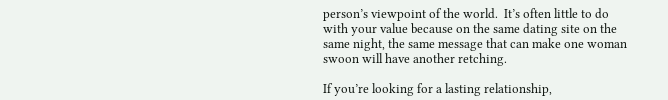person’s viewpoint of the world.  It’s often little to do with your value because on the same dating site on the same night, the same message that can make one woman swoon will have another retching.

If you’re looking for a lasting relationship,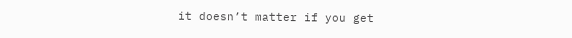it doesn’t matter if you get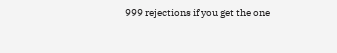999 rejections if you get the one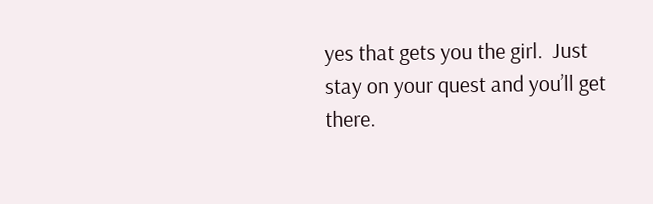yes that gets you the girl.  Just stay on your quest and you’ll get there.